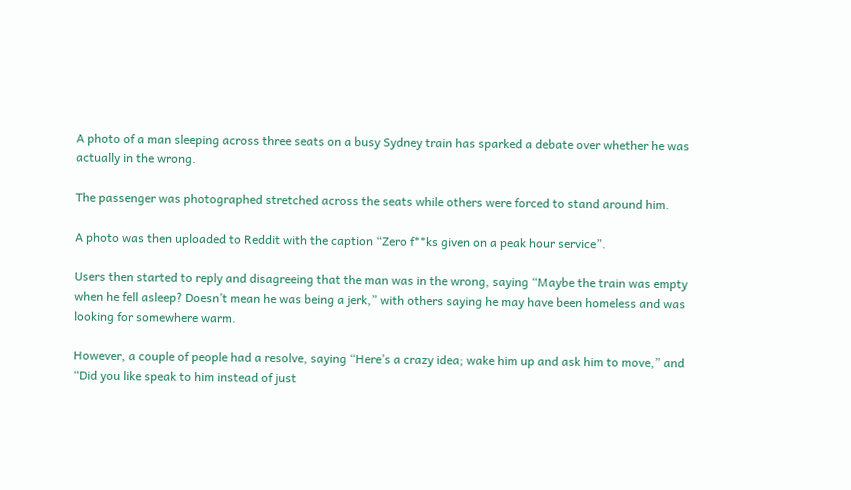A photo of a man sleeping across three seats on a busy Sydney train has sparked a debate over whether he was actually in the wrong.

The passenger was photographed stretched across the seats while others were forced to stand around him.

A photo was then uploaded to Reddit with the caption “Zero f**ks given on a peak hour service”.

Users then started to reply and disagreeing that the man was in the wrong, saying “Maybe the train was empty when he fell asleep? Doesn’t mean he was being a jerk,” with others saying he may have been homeless and was looking for somewhere warm.

However, a couple of people had a resolve, saying “Here’s a crazy idea; wake him up and ask him to move,” and “Did you like speak to him instead of just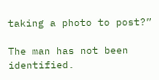taking a photo to post?”

The man has not been identified.